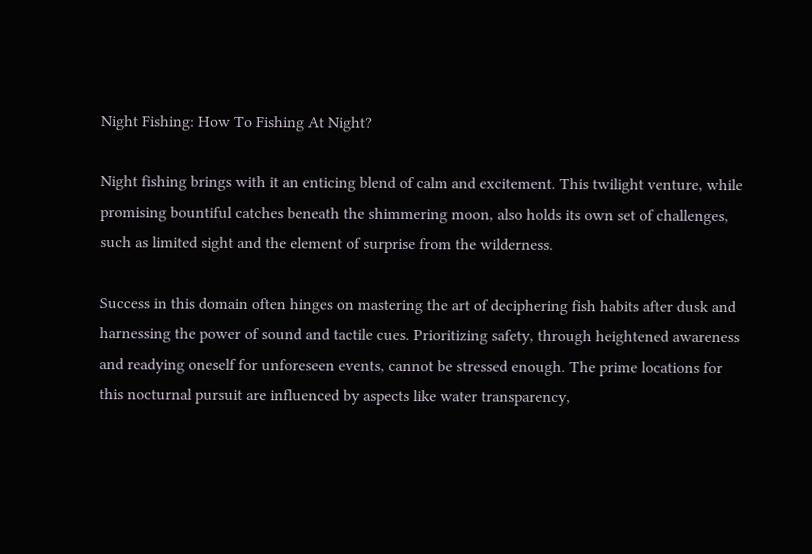Night Fishing: How To Fishing At Night?

Night fishing brings with it an enticing blend of calm and excitement. This twilight venture, while promising bountiful catches beneath the shimmering moon, also holds its own set of challenges, such as limited sight and the element of surprise from the wilderness.

Success in this domain often hinges on mastering the art of deciphering fish habits after dusk and harnessing the power of sound and tactile cues. Prioritizing safety, through heightened awareness and readying oneself for unforeseen events, cannot be stressed enough. The prime locations for this nocturnal pursuit are influenced by aspects like water transparency,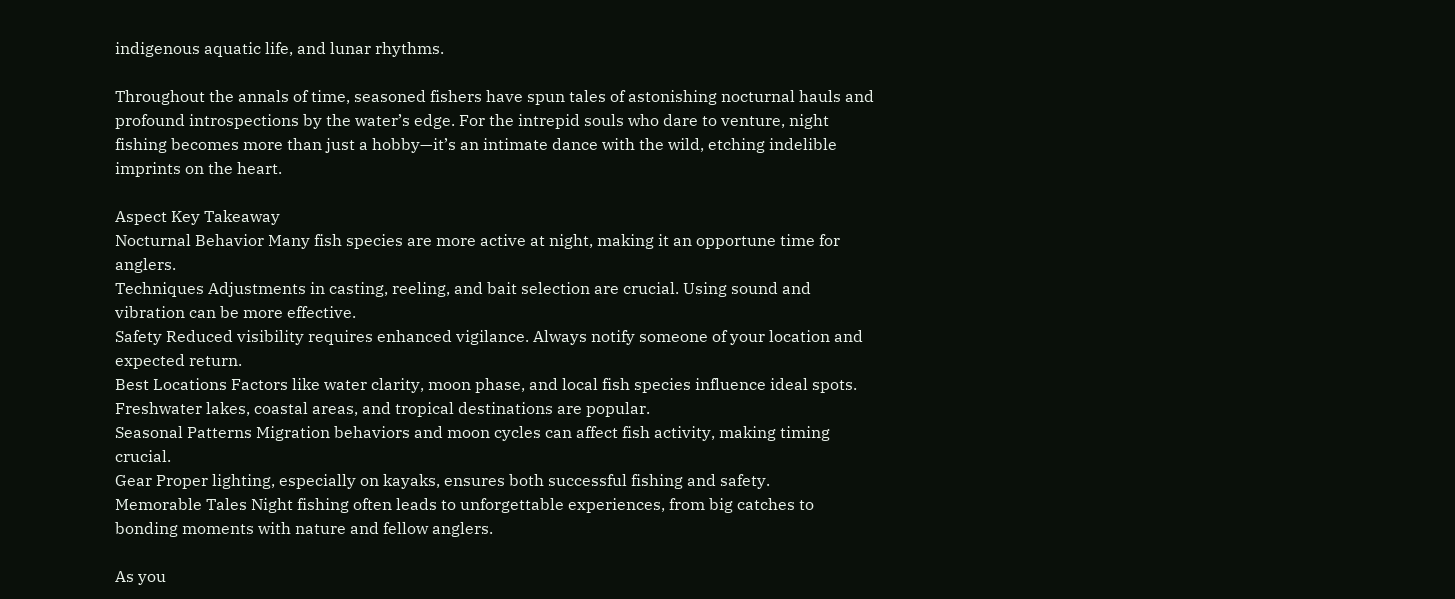indigenous aquatic life, and lunar rhythms.

Throughout the annals of time, seasoned fishers have spun tales of astonishing nocturnal hauls and profound introspections by the water’s edge. For the intrepid souls who dare to venture, night fishing becomes more than just a hobby—it’s an intimate dance with the wild, etching indelible imprints on the heart.

Aspect Key Takeaway
Nocturnal Behavior Many fish species are more active at night, making it an opportune time for anglers.
Techniques Adjustments in casting, reeling, and bait selection are crucial. Using sound and vibration can be more effective.
Safety Reduced visibility requires enhanced vigilance. Always notify someone of your location and expected return.
Best Locations Factors like water clarity, moon phase, and local fish species influence ideal spots. Freshwater lakes, coastal areas, and tropical destinations are popular.
Seasonal Patterns Migration behaviors and moon cycles can affect fish activity, making timing crucial.
Gear Proper lighting, especially on kayaks, ensures both successful fishing and safety.
Memorable Tales Night fishing often leads to unforgettable experiences, from big catches to bonding moments with nature and fellow anglers.

As you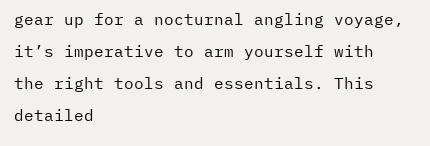gear up for a nocturnal angling voyage, it’s imperative to arm yourself with the right tools and essentials. This detailed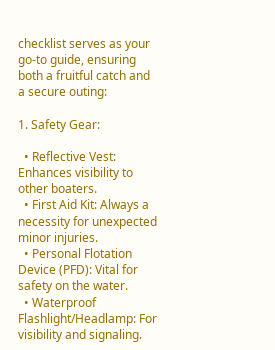checklist serves as your go-to guide, ensuring both a fruitful catch and a secure outing:

1. Safety Gear:

  • Reflective Vest: Enhances visibility to other boaters.
  • First Aid Kit: Always a necessity for unexpected minor injuries.
  • Personal Flotation Device (PFD): Vital for safety on the water.
  • Waterproof Flashlight/Headlamp: For visibility and signaling.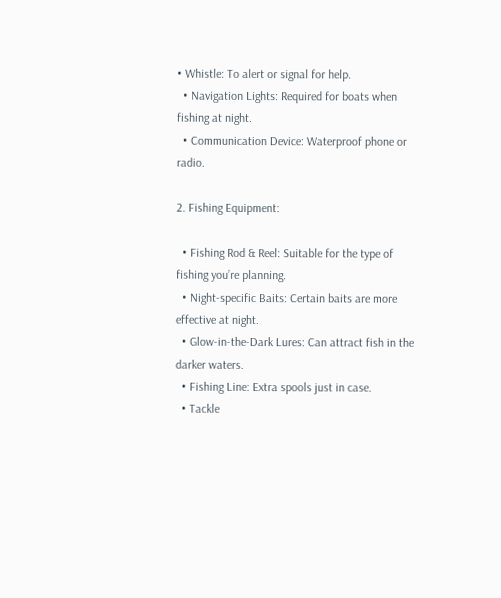• Whistle: To alert or signal for help.
  • Navigation Lights: Required for boats when fishing at night.
  • Communication Device: Waterproof phone or radio.

2. Fishing Equipment:

  • Fishing Rod & Reel: Suitable for the type of fishing you’re planning.
  • Night-specific Baits: Certain baits are more effective at night.
  • Glow-in-the-Dark Lures: Can attract fish in the darker waters.
  • Fishing Line: Extra spools just in case.
  • Tackle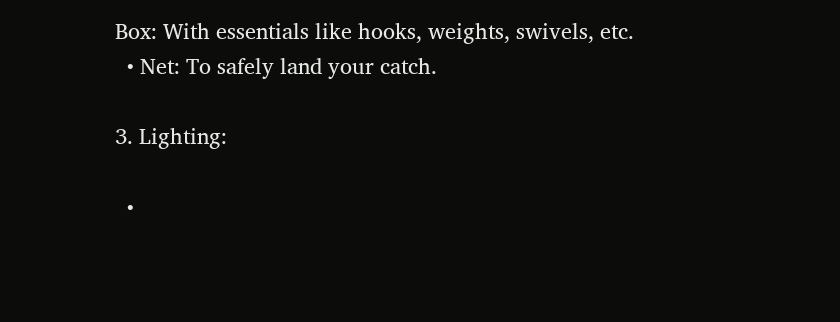Box: With essentials like hooks, weights, swivels, etc.
  • Net: To safely land your catch.

3. Lighting:

  •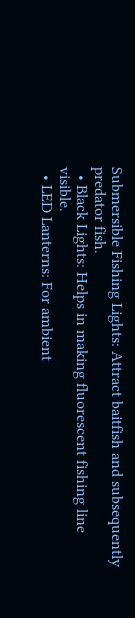Submersible Fishing Lights: Attract baitfish and subsequently predator fish.
  • Black Lights: Helps in making fluorescent fishing line visible.
  • LED Lanterns: For ambient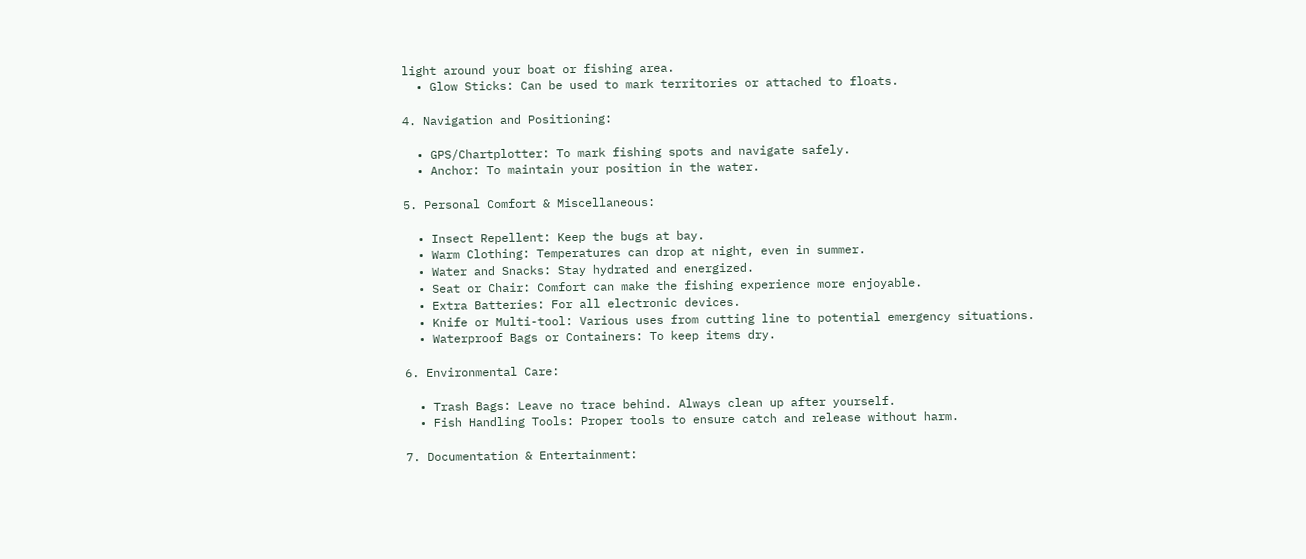light around your boat or fishing area.
  • Glow Sticks: Can be used to mark territories or attached to floats.

4. Navigation and Positioning:

  • GPS/Chartplotter: To mark fishing spots and navigate safely.
  • Anchor: To maintain your position in the water.

5. Personal Comfort & Miscellaneous:

  • Insect Repellent: Keep the bugs at bay.
  • Warm Clothing: Temperatures can drop at night, even in summer.
  • Water and Snacks: Stay hydrated and energized.
  • Seat or Chair: Comfort can make the fishing experience more enjoyable.
  • Extra Batteries: For all electronic devices.
  • Knife or Multi-tool: Various uses from cutting line to potential emergency situations.
  • Waterproof Bags or Containers: To keep items dry.

6. Environmental Care:

  • Trash Bags: Leave no trace behind. Always clean up after yourself.
  • Fish Handling Tools: Proper tools to ensure catch and release without harm.

7. Documentation & Entertainment: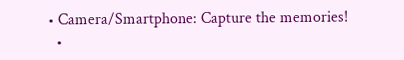• Camera/Smartphone: Capture the memories!
  •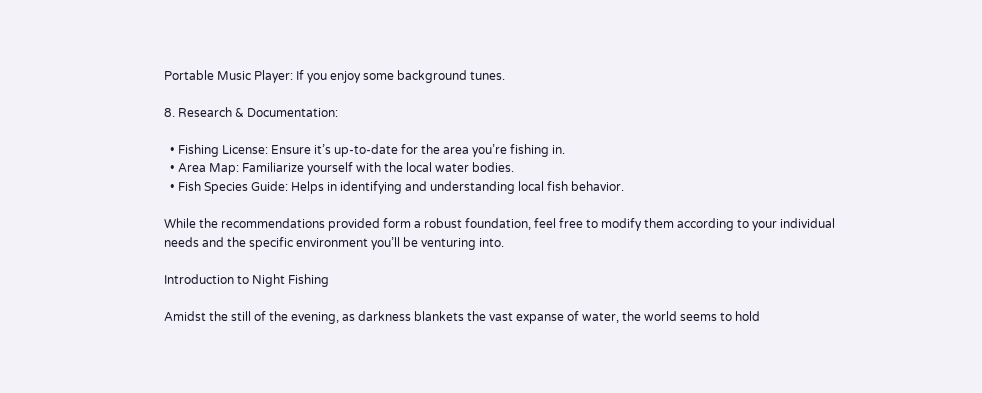Portable Music Player: If you enjoy some background tunes.

8. Research & Documentation:

  • Fishing License: Ensure it’s up-to-date for the area you’re fishing in.
  • Area Map: Familiarize yourself with the local water bodies.
  • Fish Species Guide: Helps in identifying and understanding local fish behavior.

While the recommendations provided form a robust foundation, feel free to modify them according to your individual needs and the specific environment you’ll be venturing into.

Introduction to Night Fishing

Amidst the still of the evening, as darkness blankets the vast expanse of water, the world seems to hold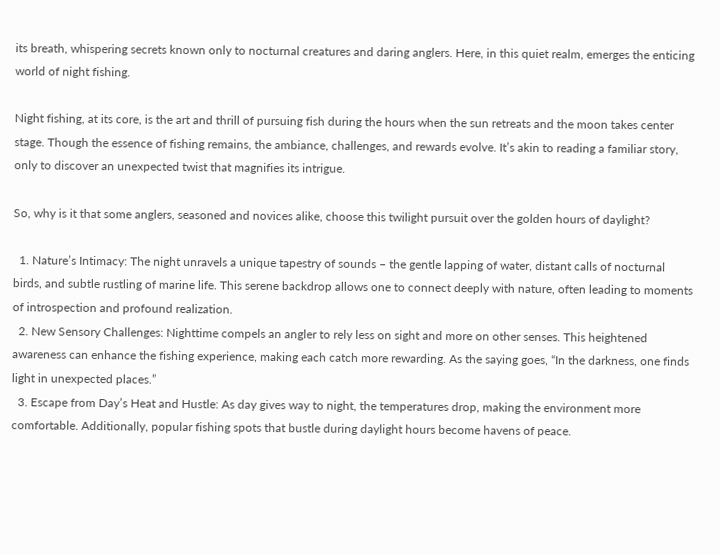its breath, whispering secrets known only to nocturnal creatures and daring anglers. Here, in this quiet realm, emerges the enticing world of night fishing.

Night fishing, at its core, is the art and thrill of pursuing fish during the hours when the sun retreats and the moon takes center stage. Though the essence of fishing remains, the ambiance, challenges, and rewards evolve. It’s akin to reading a familiar story, only to discover an unexpected twist that magnifies its intrigue.

So, why is it that some anglers, seasoned and novices alike, choose this twilight pursuit over the golden hours of daylight?

  1. Nature’s Intimacy: The night unravels a unique tapestry of sounds – the gentle lapping of water, distant calls of nocturnal birds, and subtle rustling of marine life. This serene backdrop allows one to connect deeply with nature, often leading to moments of introspection and profound realization.
  2. New Sensory Challenges: Nighttime compels an angler to rely less on sight and more on other senses. This heightened awareness can enhance the fishing experience, making each catch more rewarding. As the saying goes, “In the darkness, one finds light in unexpected places.”
  3. Escape from Day’s Heat and Hustle: As day gives way to night, the temperatures drop, making the environment more comfortable. Additionally, popular fishing spots that bustle during daylight hours become havens of peace.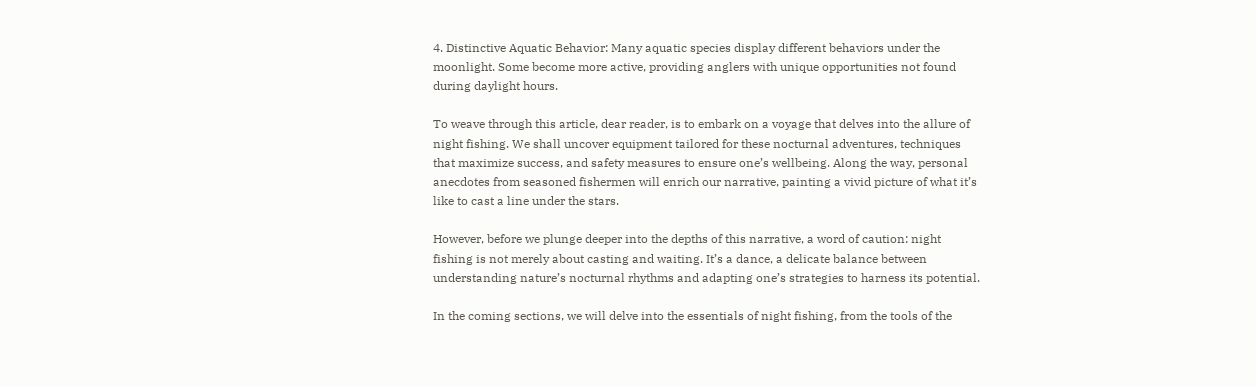4. Distinctive Aquatic Behavior: Many aquatic species display different behaviors under the moonlight. Some become more active, providing anglers with unique opportunities not found during daylight hours.

To weave through this article, dear reader, is to embark on a voyage that delves into the allure of night fishing. We shall uncover equipment tailored for these nocturnal adventures, techniques that maximize success, and safety measures to ensure one’s wellbeing. Along the way, personal anecdotes from seasoned fishermen will enrich our narrative, painting a vivid picture of what it’s like to cast a line under the stars.

However, before we plunge deeper into the depths of this narrative, a word of caution: night fishing is not merely about casting and waiting. It’s a dance, a delicate balance between understanding nature’s nocturnal rhythms and adapting one’s strategies to harness its potential.

In the coming sections, we will delve into the essentials of night fishing, from the tools of the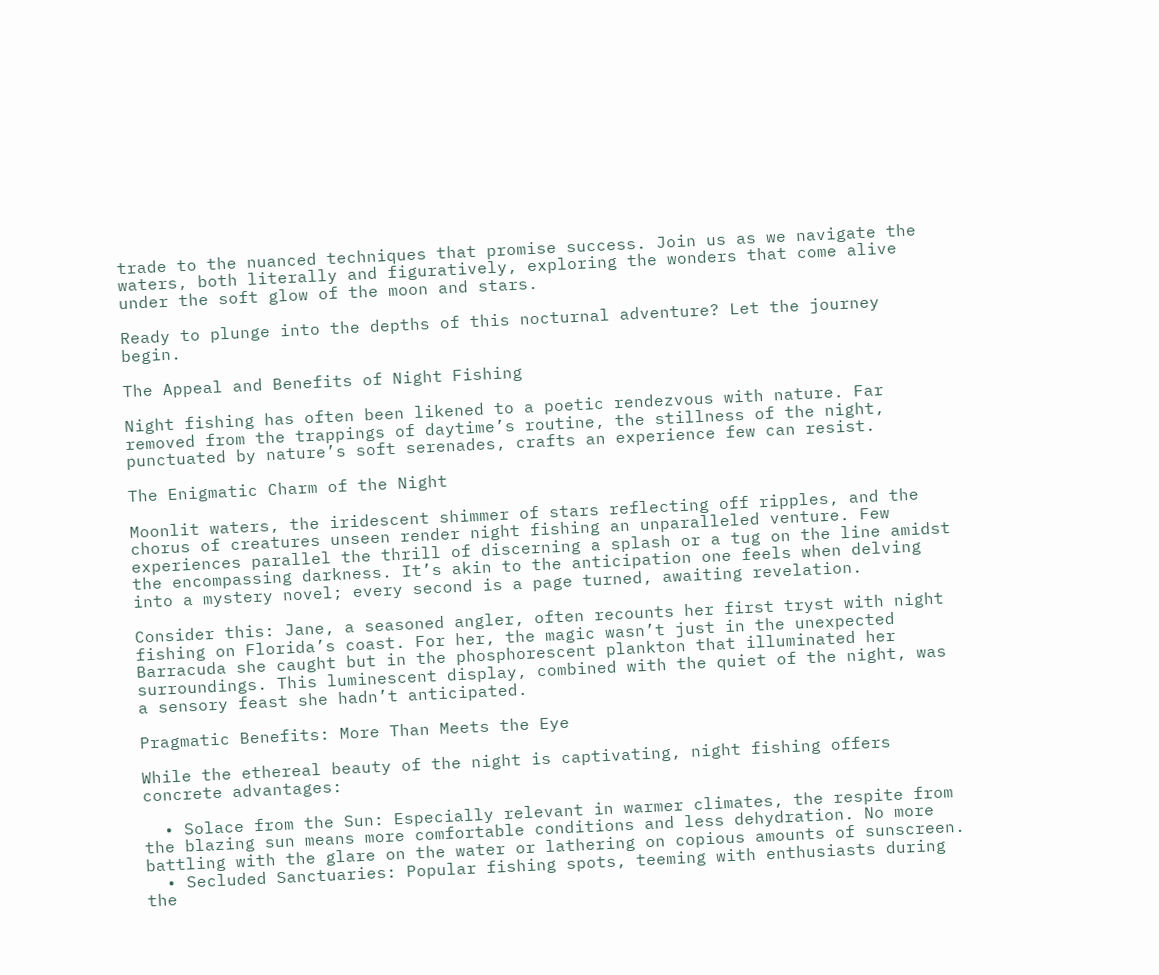trade to the nuanced techniques that promise success. Join us as we navigate the waters, both literally and figuratively, exploring the wonders that come alive under the soft glow of the moon and stars.

Ready to plunge into the depths of this nocturnal adventure? Let the journey begin.

The Appeal and Benefits of Night Fishing

Night fishing has often been likened to a poetic rendezvous with nature. Far removed from the trappings of daytime’s routine, the stillness of the night, punctuated by nature’s soft serenades, crafts an experience few can resist.

The Enigmatic Charm of the Night

Moonlit waters, the iridescent shimmer of stars reflecting off ripples, and the chorus of creatures unseen render night fishing an unparalleled venture. Few experiences parallel the thrill of discerning a splash or a tug on the line amidst the encompassing darkness. It’s akin to the anticipation one feels when delving into a mystery novel; every second is a page turned, awaiting revelation.

Consider this: Jane, a seasoned angler, often recounts her first tryst with night fishing on Florida’s coast. For her, the magic wasn’t just in the unexpected Barracuda she caught but in the phosphorescent plankton that illuminated her surroundings. This luminescent display, combined with the quiet of the night, was a sensory feast she hadn’t anticipated.

Pragmatic Benefits: More Than Meets the Eye

While the ethereal beauty of the night is captivating, night fishing offers concrete advantages:

  • Solace from the Sun: Especially relevant in warmer climates, the respite from the blazing sun means more comfortable conditions and less dehydration. No more battling with the glare on the water or lathering on copious amounts of sunscreen.
  • Secluded Sanctuaries: Popular fishing spots, teeming with enthusiasts during the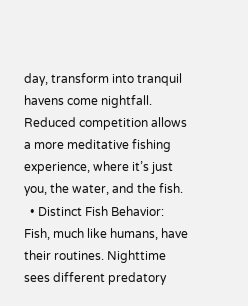day, transform into tranquil havens come nightfall. Reduced competition allows a more meditative fishing experience, where it’s just you, the water, and the fish.
  • Distinct Fish Behavior: Fish, much like humans, have their routines. Nighttime sees different predatory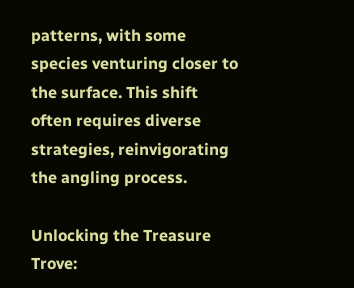patterns, with some species venturing closer to the surface. This shift often requires diverse strategies, reinvigorating the angling process.

Unlocking the Treasure Trove: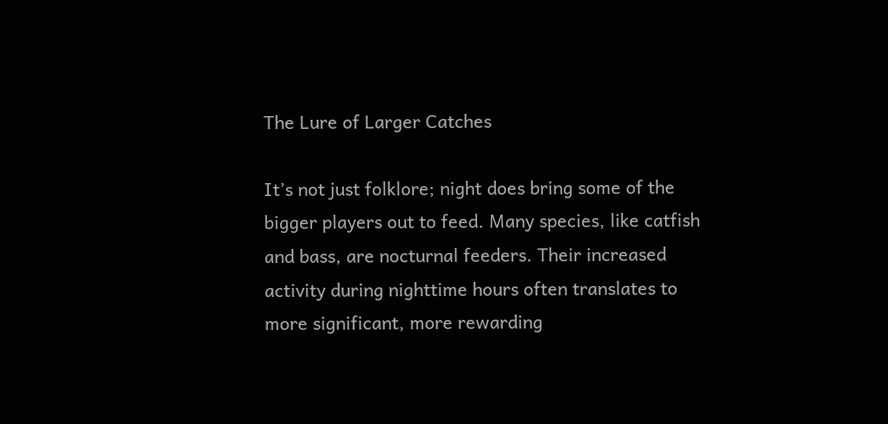The Lure of Larger Catches

It’s not just folklore; night does bring some of the bigger players out to feed. Many species, like catfish and bass, are nocturnal feeders. Their increased activity during nighttime hours often translates to more significant, more rewarding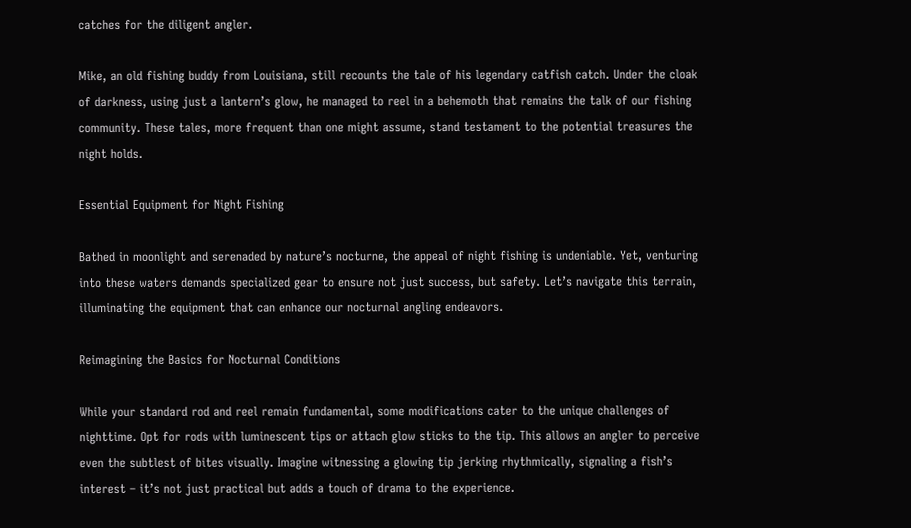catches for the diligent angler.

Mike, an old fishing buddy from Louisiana, still recounts the tale of his legendary catfish catch. Under the cloak of darkness, using just a lantern’s glow, he managed to reel in a behemoth that remains the talk of our fishing community. These tales, more frequent than one might assume, stand testament to the potential treasures the night holds.

Essential Equipment for Night Fishing

Bathed in moonlight and serenaded by nature’s nocturne, the appeal of night fishing is undeniable. Yet, venturing into these waters demands specialized gear to ensure not just success, but safety. Let’s navigate this terrain, illuminating the equipment that can enhance our nocturnal angling endeavors.

Reimagining the Basics for Nocturnal Conditions

While your standard rod and reel remain fundamental, some modifications cater to the unique challenges of nighttime. Opt for rods with luminescent tips or attach glow sticks to the tip. This allows an angler to perceive even the subtlest of bites visually. Imagine witnessing a glowing tip jerking rhythmically, signaling a fish’s interest – it’s not just practical but adds a touch of drama to the experience.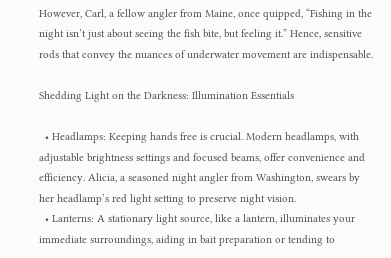However, Carl, a fellow angler from Maine, once quipped, “Fishing in the night isn’t just about seeing the fish bite, but feeling it.” Hence, sensitive rods that convey the nuances of underwater movement are indispensable.

Shedding Light on the Darkness: Illumination Essentials

  • Headlamps: Keeping hands free is crucial. Modern headlamps, with adjustable brightness settings and focused beams, offer convenience and efficiency. Alicia, a seasoned night angler from Washington, swears by her headlamp’s red light setting to preserve night vision.
  • Lanterns: A stationary light source, like a lantern, illuminates your immediate surroundings, aiding in bait preparation or tending to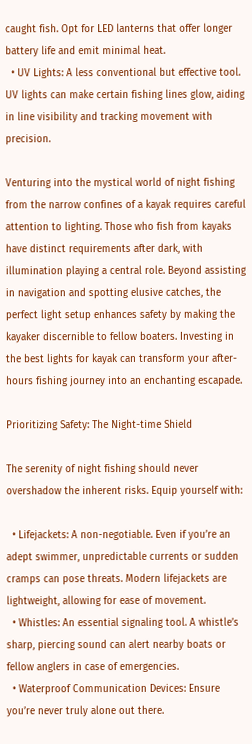caught fish. Opt for LED lanterns that offer longer battery life and emit minimal heat.
  • UV Lights: A less conventional but effective tool. UV lights can make certain fishing lines glow, aiding in line visibility and tracking movement with precision.

Venturing into the mystical world of night fishing from the narrow confines of a kayak requires careful attention to lighting. Those who fish from kayaks have distinct requirements after dark, with illumination playing a central role. Beyond assisting in navigation and spotting elusive catches, the perfect light setup enhances safety by making the kayaker discernible to fellow boaters. Investing in the best lights for kayak can transform your after-hours fishing journey into an enchanting escapade.

Prioritizing Safety: The Night-time Shield

The serenity of night fishing should never overshadow the inherent risks. Equip yourself with:

  • Lifejackets: A non-negotiable. Even if you’re an adept swimmer, unpredictable currents or sudden cramps can pose threats. Modern lifejackets are lightweight, allowing for ease of movement.
  • Whistles: An essential signaling tool. A whistle’s sharp, piercing sound can alert nearby boats or fellow anglers in case of emergencies.
  • Waterproof Communication Devices: Ensure you’re never truly alone out there.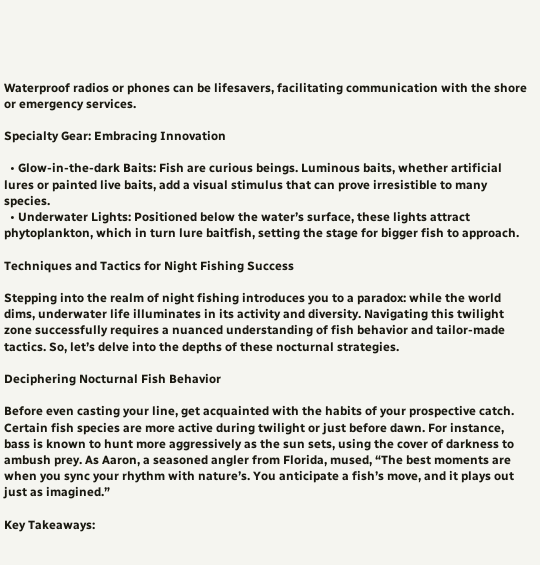Waterproof radios or phones can be lifesavers, facilitating communication with the shore or emergency services.

Specialty Gear: Embracing Innovation

  • Glow-in-the-dark Baits: Fish are curious beings. Luminous baits, whether artificial lures or painted live baits, add a visual stimulus that can prove irresistible to many species.
  • Underwater Lights: Positioned below the water’s surface, these lights attract phytoplankton, which in turn lure baitfish, setting the stage for bigger fish to approach.

Techniques and Tactics for Night Fishing Success

Stepping into the realm of night fishing introduces you to a paradox: while the world dims, underwater life illuminates in its activity and diversity. Navigating this twilight zone successfully requires a nuanced understanding of fish behavior and tailor-made tactics. So, let’s delve into the depths of these nocturnal strategies.

Deciphering Nocturnal Fish Behavior

Before even casting your line, get acquainted with the habits of your prospective catch. Certain fish species are more active during twilight or just before dawn. For instance, bass is known to hunt more aggressively as the sun sets, using the cover of darkness to ambush prey. As Aaron, a seasoned angler from Florida, mused, “The best moments are when you sync your rhythm with nature’s. You anticipate a fish’s move, and it plays out just as imagined.”

Key Takeaways: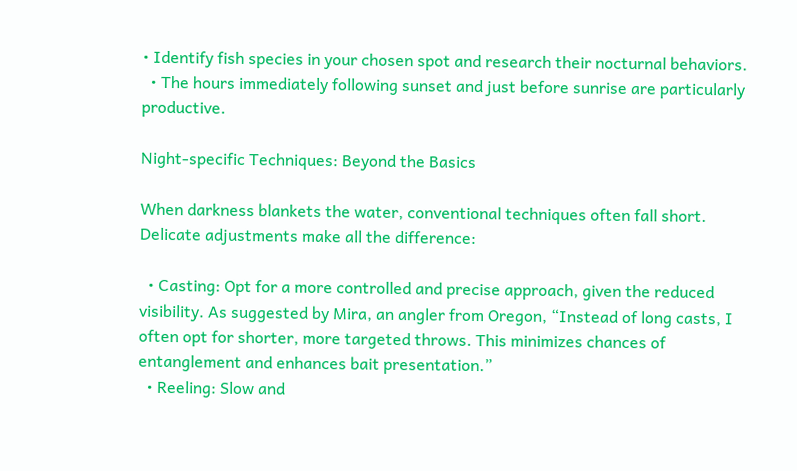• Identify fish species in your chosen spot and research their nocturnal behaviors.
  • The hours immediately following sunset and just before sunrise are particularly productive.

Night-specific Techniques: Beyond the Basics

When darkness blankets the water, conventional techniques often fall short. Delicate adjustments make all the difference:

  • Casting: Opt for a more controlled and precise approach, given the reduced visibility. As suggested by Mira, an angler from Oregon, “Instead of long casts, I often opt for shorter, more targeted throws. This minimizes chances of entanglement and enhances bait presentation.”
  • Reeling: Slow and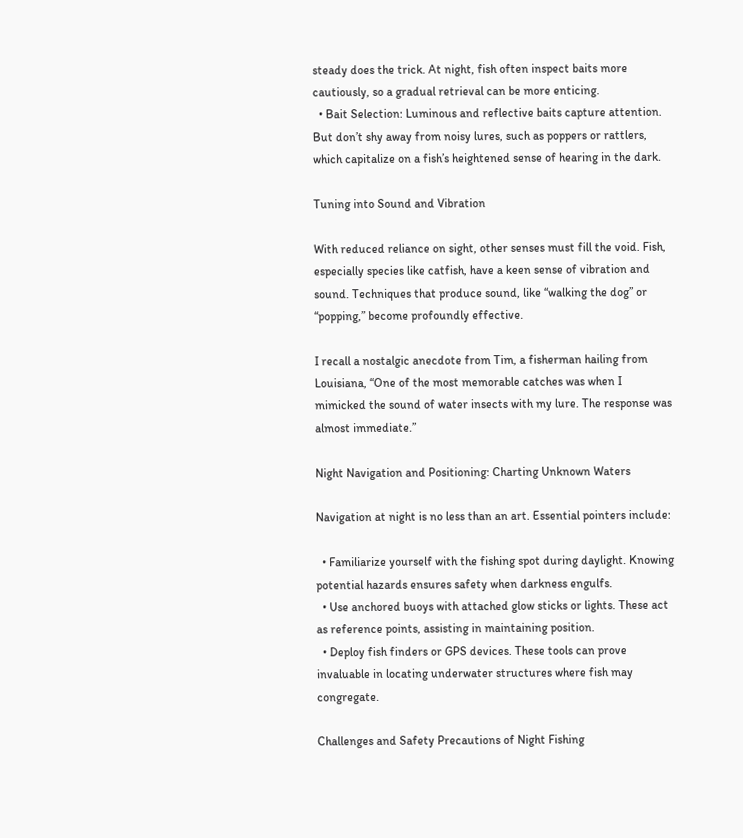steady does the trick. At night, fish often inspect baits more cautiously, so a gradual retrieval can be more enticing.
  • Bait Selection: Luminous and reflective baits capture attention. But don’t shy away from noisy lures, such as poppers or rattlers, which capitalize on a fish’s heightened sense of hearing in the dark.

Tuning into Sound and Vibration

With reduced reliance on sight, other senses must fill the void. Fish, especially species like catfish, have a keen sense of vibration and sound. Techniques that produce sound, like “walking the dog” or “popping,” become profoundly effective.

I recall a nostalgic anecdote from Tim, a fisherman hailing from Louisiana, “One of the most memorable catches was when I mimicked the sound of water insects with my lure. The response was almost immediate.”

Night Navigation and Positioning: Charting Unknown Waters

Navigation at night is no less than an art. Essential pointers include:

  • Familiarize yourself with the fishing spot during daylight. Knowing potential hazards ensures safety when darkness engulfs.
  • Use anchored buoys with attached glow sticks or lights. These act as reference points, assisting in maintaining position.
  • Deploy fish finders or GPS devices. These tools can prove invaluable in locating underwater structures where fish may congregate.

Challenges and Safety Precautions of Night Fishing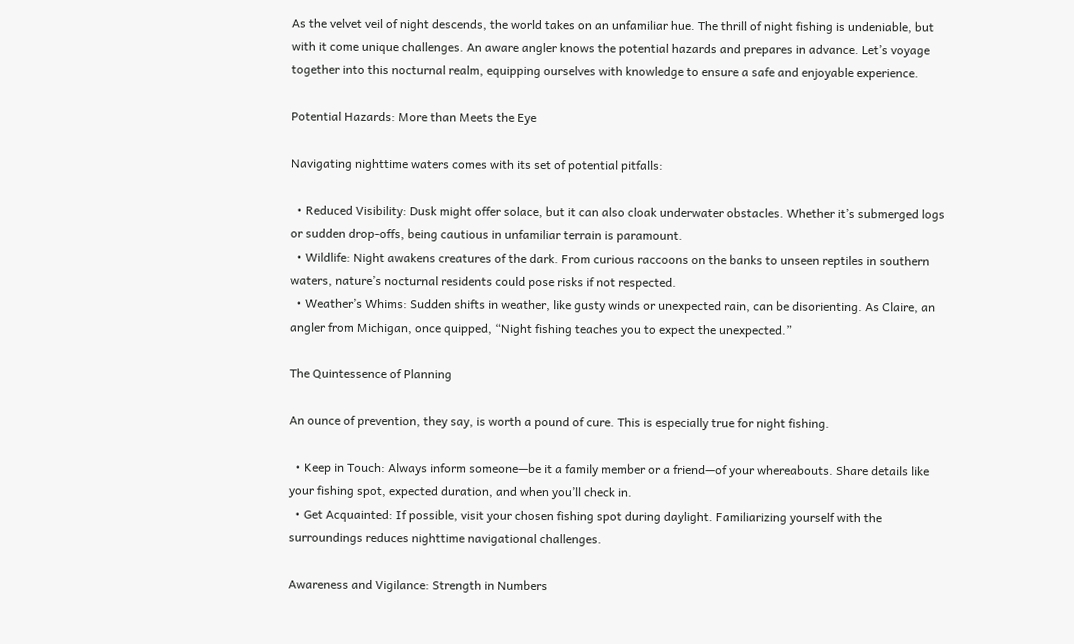As the velvet veil of night descends, the world takes on an unfamiliar hue. The thrill of night fishing is undeniable, but with it come unique challenges. An aware angler knows the potential hazards and prepares in advance. Let’s voyage together into this nocturnal realm, equipping ourselves with knowledge to ensure a safe and enjoyable experience.

Potential Hazards: More than Meets the Eye

Navigating nighttime waters comes with its set of potential pitfalls:

  • Reduced Visibility: Dusk might offer solace, but it can also cloak underwater obstacles. Whether it’s submerged logs or sudden drop-offs, being cautious in unfamiliar terrain is paramount.
  • Wildlife: Night awakens creatures of the dark. From curious raccoons on the banks to unseen reptiles in southern waters, nature’s nocturnal residents could pose risks if not respected.
  • Weather’s Whims: Sudden shifts in weather, like gusty winds or unexpected rain, can be disorienting. As Claire, an angler from Michigan, once quipped, “Night fishing teaches you to expect the unexpected.”

The Quintessence of Planning

An ounce of prevention, they say, is worth a pound of cure. This is especially true for night fishing.

  • Keep in Touch: Always inform someone—be it a family member or a friend—of your whereabouts. Share details like your fishing spot, expected duration, and when you’ll check in.
  • Get Acquainted: If possible, visit your chosen fishing spot during daylight. Familiarizing yourself with the surroundings reduces nighttime navigational challenges.

Awareness and Vigilance: Strength in Numbers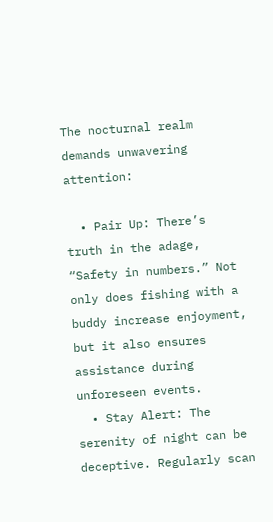The nocturnal realm demands unwavering attention:

  • Pair Up: There’s truth in the adage, “Safety in numbers.” Not only does fishing with a buddy increase enjoyment, but it also ensures assistance during unforeseen events.
  • Stay Alert: The serenity of night can be deceptive. Regularly scan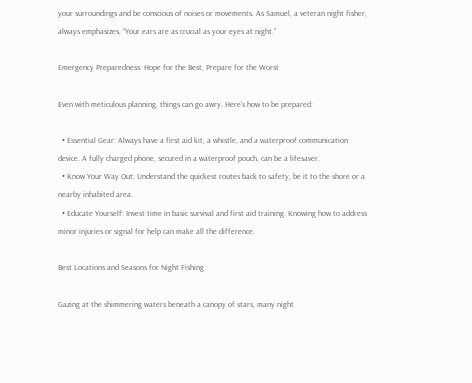your surroundings and be conscious of noises or movements. As Samuel, a veteran night fisher, always emphasizes, “Your ears are as crucial as your eyes at night.”

Emergency Preparedness: Hope for the Best, Prepare for the Worst

Even with meticulous planning, things can go awry. Here’s how to be prepared:

  • Essential Gear: Always have a first aid kit, a whistle, and a waterproof communication device. A fully charged phone, secured in a waterproof pouch, can be a lifesaver.
  • Know Your Way Out: Understand the quickest routes back to safety, be it to the shore or a nearby inhabited area.
  • Educate Yourself: Invest time in basic survival and first aid training. Knowing how to address minor injuries or signal for help can make all the difference.

Best Locations and Seasons for Night Fishing

Gazing at the shimmering waters beneath a canopy of stars, many night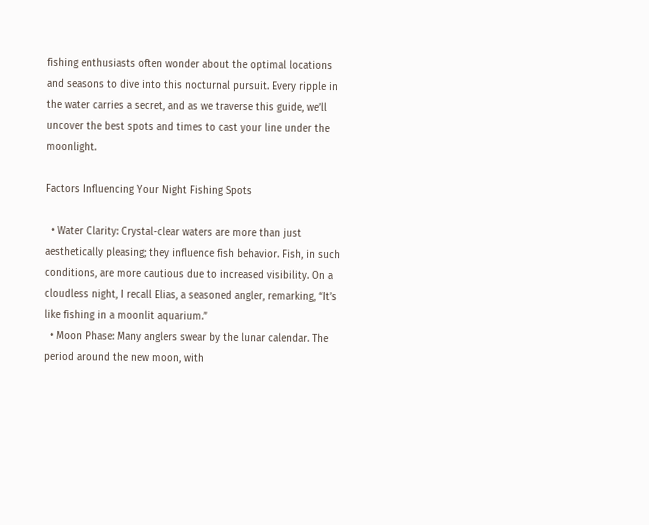fishing enthusiasts often wonder about the optimal locations and seasons to dive into this nocturnal pursuit. Every ripple in the water carries a secret, and as we traverse this guide, we’ll uncover the best spots and times to cast your line under the moonlight.

Factors Influencing Your Night Fishing Spots

  • Water Clarity: Crystal-clear waters are more than just aesthetically pleasing; they influence fish behavior. Fish, in such conditions, are more cautious due to increased visibility. On a cloudless night, I recall Elias, a seasoned angler, remarking, “It’s like fishing in a moonlit aquarium.”
  • Moon Phase: Many anglers swear by the lunar calendar. The period around the new moon, with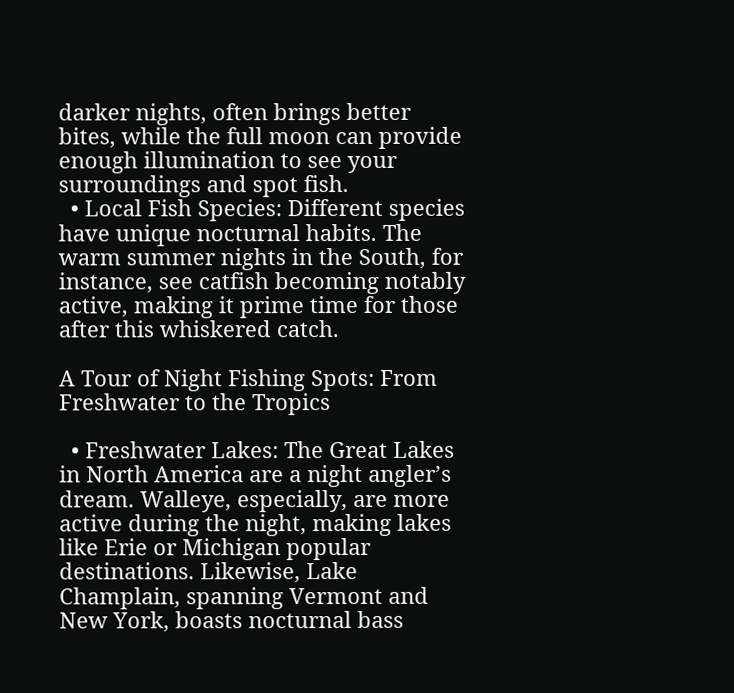darker nights, often brings better bites, while the full moon can provide enough illumination to see your surroundings and spot fish.
  • Local Fish Species: Different species have unique nocturnal habits. The warm summer nights in the South, for instance, see catfish becoming notably active, making it prime time for those after this whiskered catch.

A Tour of Night Fishing Spots: From Freshwater to the Tropics

  • Freshwater Lakes: The Great Lakes in North America are a night angler’s dream. Walleye, especially, are more active during the night, making lakes like Erie or Michigan popular destinations. Likewise, Lake Champlain, spanning Vermont and New York, boasts nocturnal bass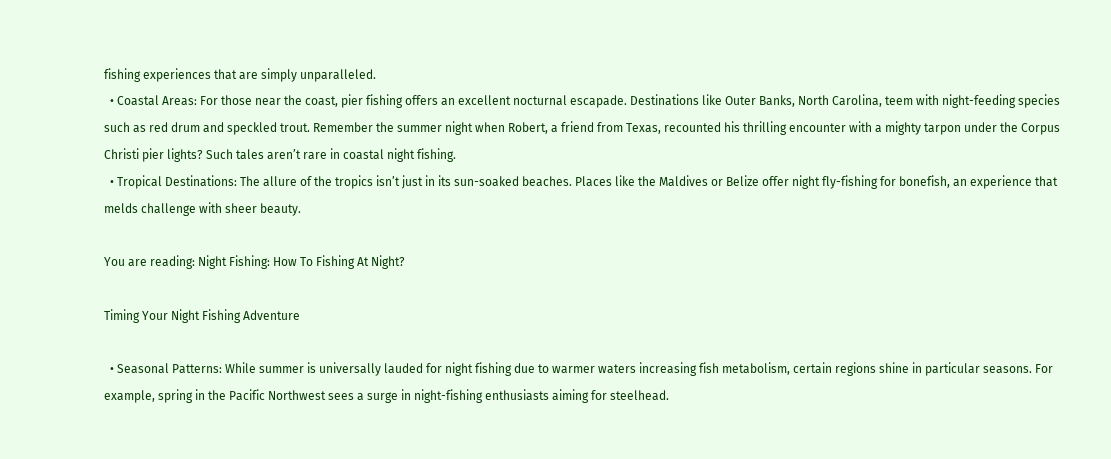fishing experiences that are simply unparalleled.
  • Coastal Areas: For those near the coast, pier fishing offers an excellent nocturnal escapade. Destinations like Outer Banks, North Carolina, teem with night-feeding species such as red drum and speckled trout. Remember the summer night when Robert, a friend from Texas, recounted his thrilling encounter with a mighty tarpon under the Corpus Christi pier lights? Such tales aren’t rare in coastal night fishing.
  • Tropical Destinations: The allure of the tropics isn’t just in its sun-soaked beaches. Places like the Maldives or Belize offer night fly-fishing for bonefish, an experience that melds challenge with sheer beauty.

You are reading: Night Fishing: How To Fishing At Night?

Timing Your Night Fishing Adventure

  • Seasonal Patterns: While summer is universally lauded for night fishing due to warmer waters increasing fish metabolism, certain regions shine in particular seasons. For example, spring in the Pacific Northwest sees a surge in night-fishing enthusiasts aiming for steelhead.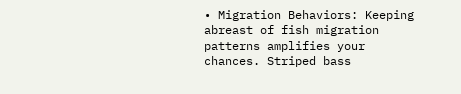• Migration Behaviors: Keeping abreast of fish migration patterns amplifies your chances. Striped bass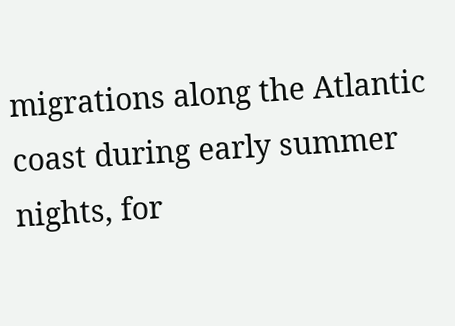migrations along the Atlantic coast during early summer nights, for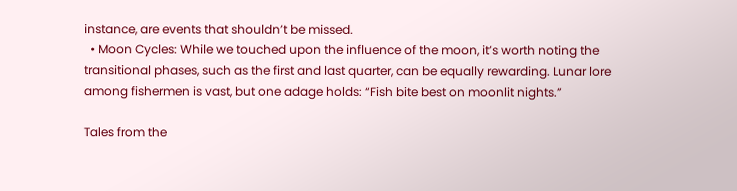instance, are events that shouldn’t be missed.
  • Moon Cycles: While we touched upon the influence of the moon, it’s worth noting the transitional phases, such as the first and last quarter, can be equally rewarding. Lunar lore among fishermen is vast, but one adage holds: “Fish bite best on moonlit nights.”

Tales from the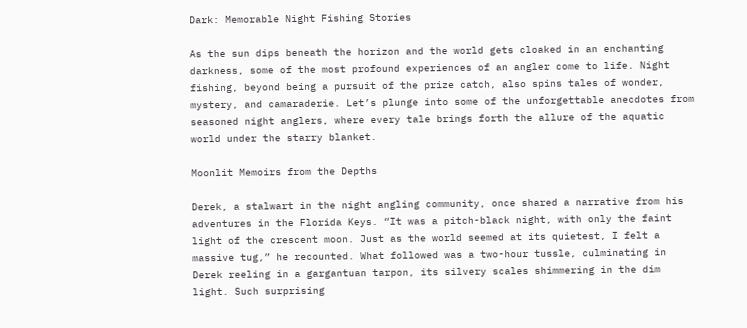Dark: Memorable Night Fishing Stories

As the sun dips beneath the horizon and the world gets cloaked in an enchanting darkness, some of the most profound experiences of an angler come to life. Night fishing, beyond being a pursuit of the prize catch, also spins tales of wonder, mystery, and camaraderie. Let’s plunge into some of the unforgettable anecdotes from seasoned night anglers, where every tale brings forth the allure of the aquatic world under the starry blanket.

Moonlit Memoirs from the Depths

Derek, a stalwart in the night angling community, once shared a narrative from his adventures in the Florida Keys. “It was a pitch-black night, with only the faint light of the crescent moon. Just as the world seemed at its quietest, I felt a massive tug,” he recounted. What followed was a two-hour tussle, culminating in Derek reeling in a gargantuan tarpon, its silvery scales shimmering in the dim light. Such surprising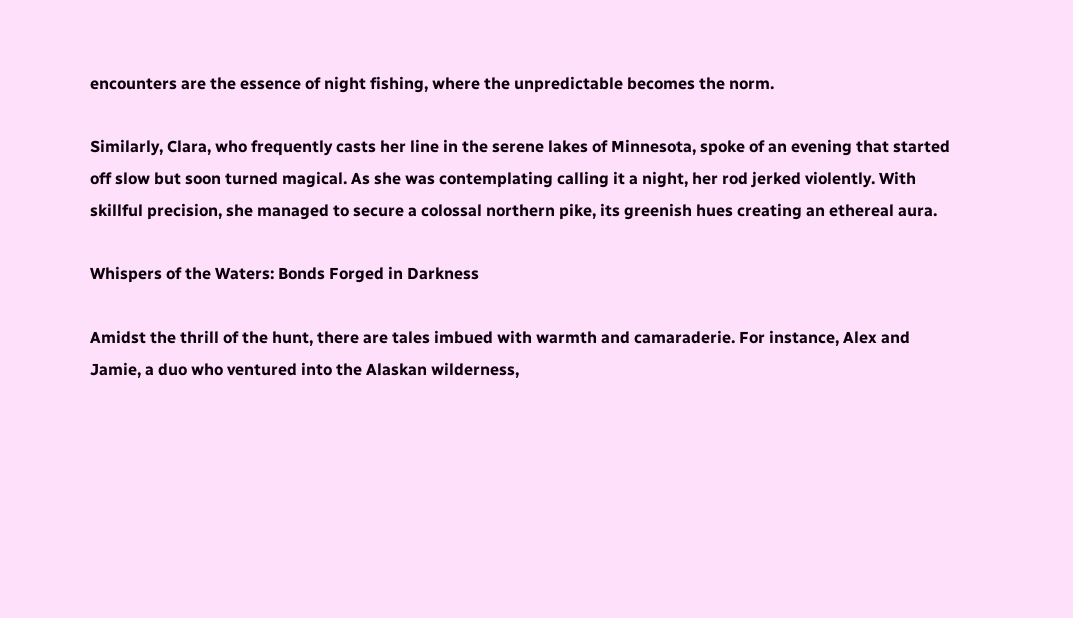encounters are the essence of night fishing, where the unpredictable becomes the norm.

Similarly, Clara, who frequently casts her line in the serene lakes of Minnesota, spoke of an evening that started off slow but soon turned magical. As she was contemplating calling it a night, her rod jerked violently. With skillful precision, she managed to secure a colossal northern pike, its greenish hues creating an ethereal aura.

Whispers of the Waters: Bonds Forged in Darkness

Amidst the thrill of the hunt, there are tales imbued with warmth and camaraderie. For instance, Alex and Jamie, a duo who ventured into the Alaskan wilderness,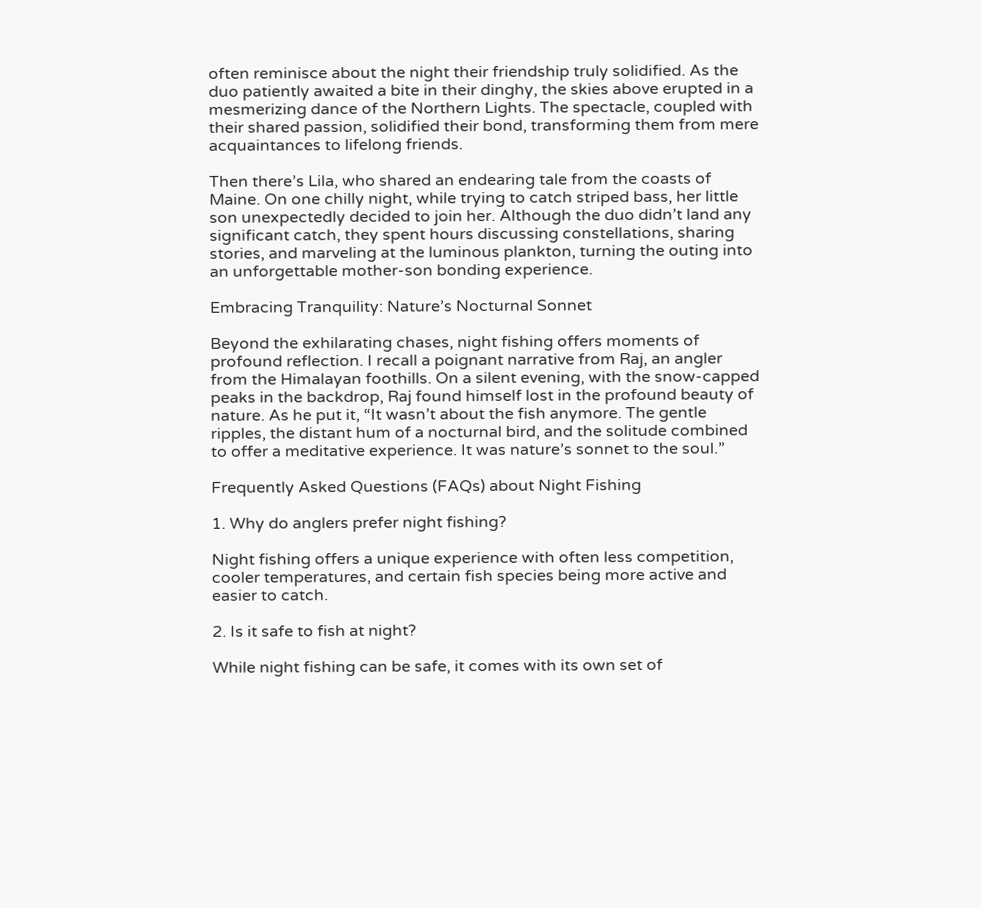often reminisce about the night their friendship truly solidified. As the duo patiently awaited a bite in their dinghy, the skies above erupted in a mesmerizing dance of the Northern Lights. The spectacle, coupled with their shared passion, solidified their bond, transforming them from mere acquaintances to lifelong friends.

Then there’s Lila, who shared an endearing tale from the coasts of Maine. On one chilly night, while trying to catch striped bass, her little son unexpectedly decided to join her. Although the duo didn’t land any significant catch, they spent hours discussing constellations, sharing stories, and marveling at the luminous plankton, turning the outing into an unforgettable mother-son bonding experience.

Embracing Tranquility: Nature’s Nocturnal Sonnet

Beyond the exhilarating chases, night fishing offers moments of profound reflection. I recall a poignant narrative from Raj, an angler from the Himalayan foothills. On a silent evening, with the snow-capped peaks in the backdrop, Raj found himself lost in the profound beauty of nature. As he put it, “It wasn’t about the fish anymore. The gentle ripples, the distant hum of a nocturnal bird, and the solitude combined to offer a meditative experience. It was nature’s sonnet to the soul.”

Frequently Asked Questions (FAQs) about Night Fishing

1. Why do anglers prefer night fishing?

Night fishing offers a unique experience with often less competition, cooler temperatures, and certain fish species being more active and easier to catch.

2. Is it safe to fish at night?

While night fishing can be safe, it comes with its own set of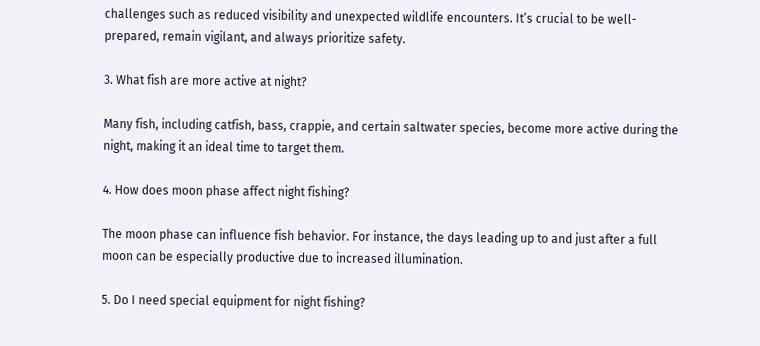challenges such as reduced visibility and unexpected wildlife encounters. It’s crucial to be well-prepared, remain vigilant, and always prioritize safety.

3. What fish are more active at night?

Many fish, including catfish, bass, crappie, and certain saltwater species, become more active during the night, making it an ideal time to target them.

4. How does moon phase affect night fishing?

The moon phase can influence fish behavior. For instance, the days leading up to and just after a full moon can be especially productive due to increased illumination.

5. Do I need special equipment for night fishing?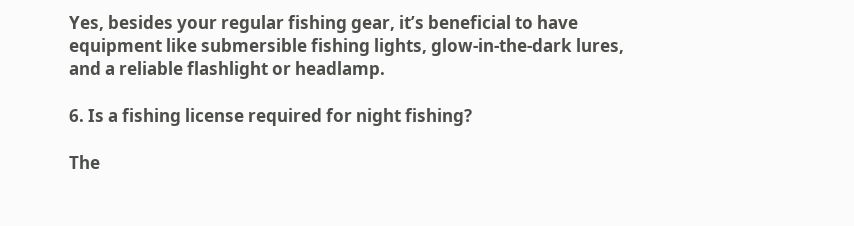Yes, besides your regular fishing gear, it’s beneficial to have equipment like submersible fishing lights, glow-in-the-dark lures, and a reliable flashlight or headlamp.

6. Is a fishing license required for night fishing?

The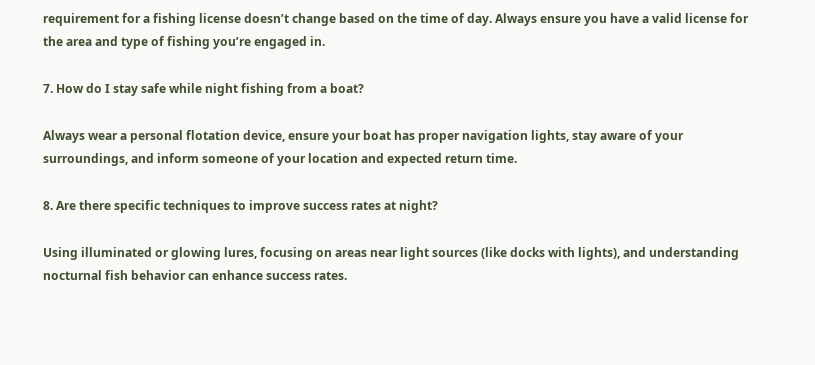requirement for a fishing license doesn’t change based on the time of day. Always ensure you have a valid license for the area and type of fishing you’re engaged in.

7. How do I stay safe while night fishing from a boat?

Always wear a personal flotation device, ensure your boat has proper navigation lights, stay aware of your surroundings, and inform someone of your location and expected return time.

8. Are there specific techniques to improve success rates at night?

Using illuminated or glowing lures, focusing on areas near light sources (like docks with lights), and understanding nocturnal fish behavior can enhance success rates.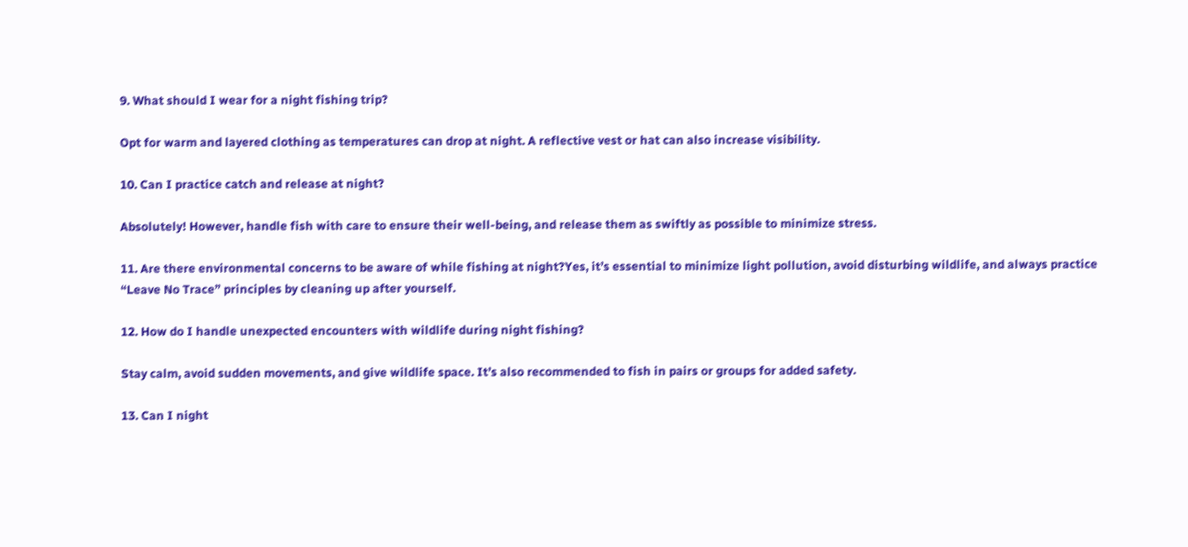9. What should I wear for a night fishing trip?

Opt for warm and layered clothing as temperatures can drop at night. A reflective vest or hat can also increase visibility.

10. Can I practice catch and release at night?

Absolutely! However, handle fish with care to ensure their well-being, and release them as swiftly as possible to minimize stress.

11. Are there environmental concerns to be aware of while fishing at night?Yes, it’s essential to minimize light pollution, avoid disturbing wildlife, and always practice “Leave No Trace” principles by cleaning up after yourself.

12. How do I handle unexpected encounters with wildlife during night fishing?

Stay calm, avoid sudden movements, and give wildlife space. It’s also recommended to fish in pairs or groups for added safety.

13. Can I night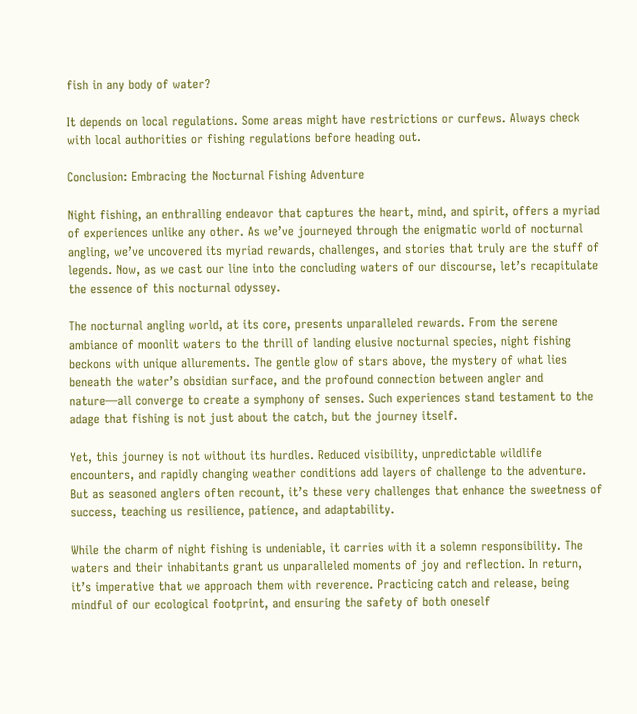fish in any body of water?

It depends on local regulations. Some areas might have restrictions or curfews. Always check with local authorities or fishing regulations before heading out.

Conclusion: Embracing the Nocturnal Fishing Adventure

Night fishing, an enthralling endeavor that captures the heart, mind, and spirit, offers a myriad of experiences unlike any other. As we’ve journeyed through the enigmatic world of nocturnal angling, we’ve uncovered its myriad rewards, challenges, and stories that truly are the stuff of legends. Now, as we cast our line into the concluding waters of our discourse, let’s recapitulate the essence of this nocturnal odyssey.

The nocturnal angling world, at its core, presents unparalleled rewards. From the serene ambiance of moonlit waters to the thrill of landing elusive nocturnal species, night fishing beckons with unique allurements. The gentle glow of stars above, the mystery of what lies beneath the water’s obsidian surface, and the profound connection between angler and nature—all converge to create a symphony of senses. Such experiences stand testament to the adage that fishing is not just about the catch, but the journey itself.

Yet, this journey is not without its hurdles. Reduced visibility, unpredictable wildlife encounters, and rapidly changing weather conditions add layers of challenge to the adventure. But as seasoned anglers often recount, it’s these very challenges that enhance the sweetness of success, teaching us resilience, patience, and adaptability.

While the charm of night fishing is undeniable, it carries with it a solemn responsibility. The waters and their inhabitants grant us unparalleled moments of joy and reflection. In return, it’s imperative that we approach them with reverence. Practicing catch and release, being mindful of our ecological footprint, and ensuring the safety of both oneself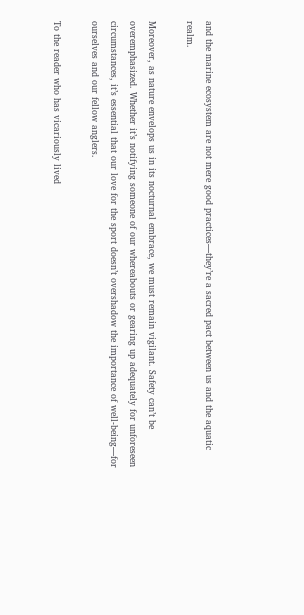and the marine ecosystem are not mere good practices—they’re a sacred pact between us and the aquatic realm.

Moreover, as nature envelops us in its nocturnal embrace, we must remain vigilant. Safety can’t be overemphasized. Whether it’s notifying someone of our whereabouts or gearing up adequately for unforeseen circumstances, it’s essential that our love for the sport doesn’t overshadow the importance of well-being—for ourselves and our fellow anglers.

To the reader who has vicariously lived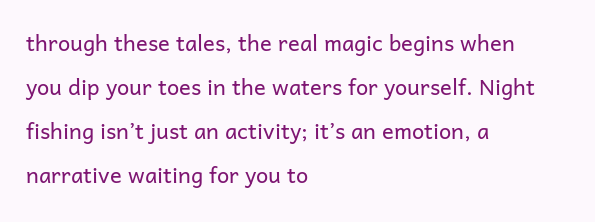through these tales, the real magic begins when you dip your toes in the waters for yourself. Night fishing isn’t just an activity; it’s an emotion, a narrative waiting for you to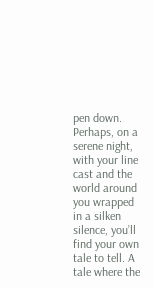pen down. Perhaps, on a serene night, with your line cast and the world around you wrapped in a silken silence, you’ll find your own tale to tell. A tale where the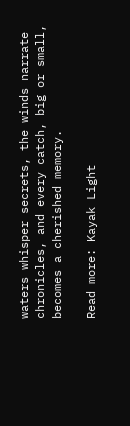waters whisper secrets, the winds narrate chronicles, and every catch, big or small, becomes a cherished memory.

Read more: Kayak Light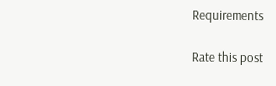Requirements

Rate this post